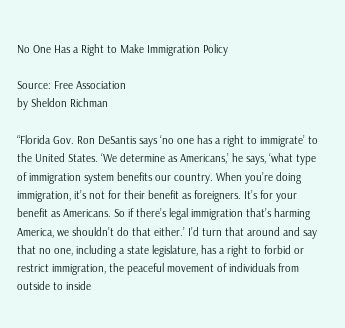No One Has a Right to Make Immigration Policy

Source: Free Association
by Sheldon Richman

“Florida Gov. Ron DeSantis says ‘no one has a right to immigrate’ to the United States. ‘We determine as Americans,’ he says, ‘what type of immigration system benefits our country. When you’re doing immigration, it’s not for their benefit as foreigners. It’s for your benefit as Americans. So if there’s legal immigration that’s harming America, we shouldn’t do that either.’ I’d turn that around and say that no one, including a state legislature, has a right to forbid or restrict immigration, the peaceful movement of individuals from outside to inside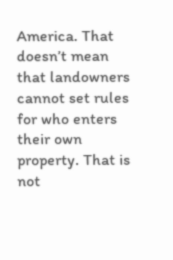America. That doesn’t mean that landowners cannot set rules for who enters their own property. That is not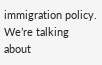immigration policy. We’re talking about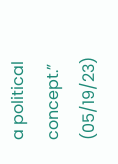a political concept.” (05/19/23)